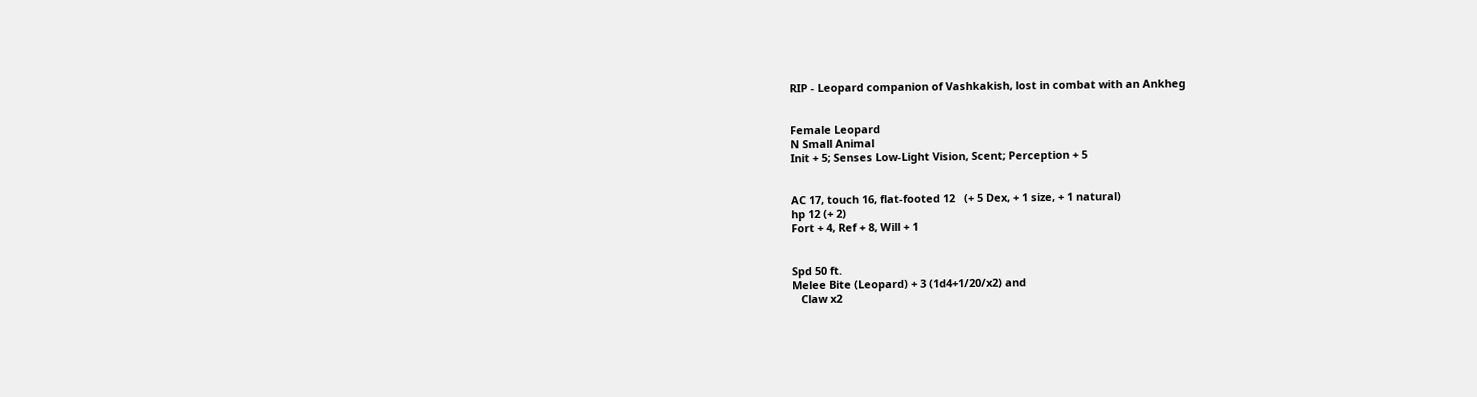RIP - Leopard companion of Vashkakish, lost in combat with an Ankheg


Female Leopard
N Small Animal
Init + 5; Senses Low-Light Vision, Scent; Perception + 5


AC 17, touch 16, flat-footed 12   (+ 5 Dex, + 1 size, + 1 natural)
hp 12 (+ 2)
Fort + 4, Ref + 8, Will + 1


Spd 50 ft.
Melee Bite (Leopard) + 3 (1d4+1/20/x2) and
   Claw x2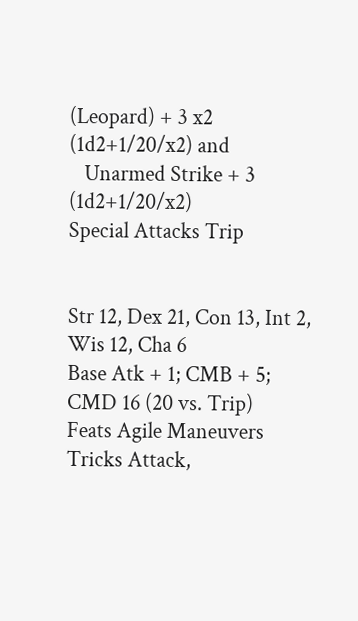(Leopard) + 3 x2 (1d2+1/20/x2) and
   Unarmed Strike + 3 (1d2+1/20/x2)
Special Attacks Trip


Str 12, Dex 21, Con 13, Int 2, Wis 12, Cha 6
Base Atk + 1; CMB + 5; CMD 16 (20 vs. Trip)
Feats Agile Maneuvers
Tricks Attack,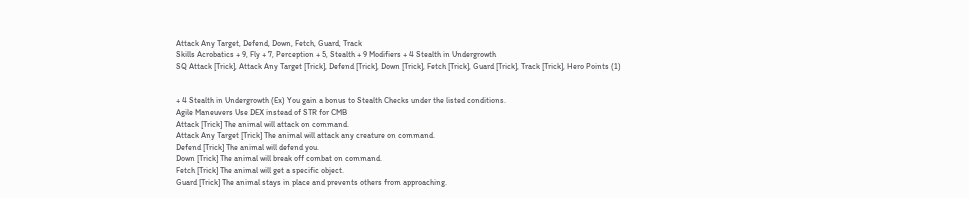Attack Any Target, Defend, Down, Fetch, Guard, Track
Skills Acrobatics + 9, Fly + 7, Perception + 5, Stealth + 9 Modifiers + 4 Stealth in Undergrowth
SQ Attack [Trick], Attack Any Target [Trick], Defend [Trick], Down [Trick], Fetch [Trick], Guard [Trick], Track [Trick], Hero Points (1)


+ 4 Stealth in Undergrowth (Ex) You gain a bonus to Stealth Checks under the listed conditions.
Agile Maneuvers Use DEX instead of STR for CMB
Attack [Trick] The animal will attack on command.
Attack Any Target [Trick] The animal will attack any creature on command.
Defend [Trick] The animal will defend you.
Down [Trick] The animal will break off combat on command.
Fetch [Trick] The animal will get a specific object.
Guard [Trick] The animal stays in place and prevents others from approaching.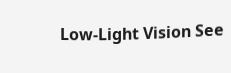Low-Light Vision See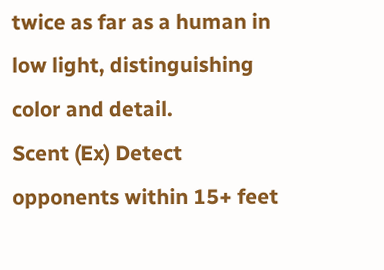twice as far as a human in low light, distinguishing color and detail.
Scent (Ex) Detect opponents within 15+ feet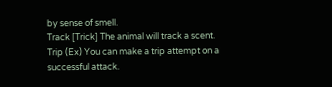by sense of smell.
Track [Trick] The animal will track a scent.
Trip (Ex) You can make a trip attempt on a successful attack.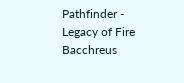Pathfinder - Legacy of Fire Bacchreus